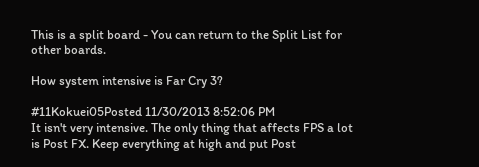This is a split board - You can return to the Split List for other boards.

How system intensive is Far Cry 3?

#11Kokuei05Posted 11/30/2013 8:52:06 PM
It isn't very intensive. The only thing that affects FPS a lot is Post FX. Keep everything at high and put Post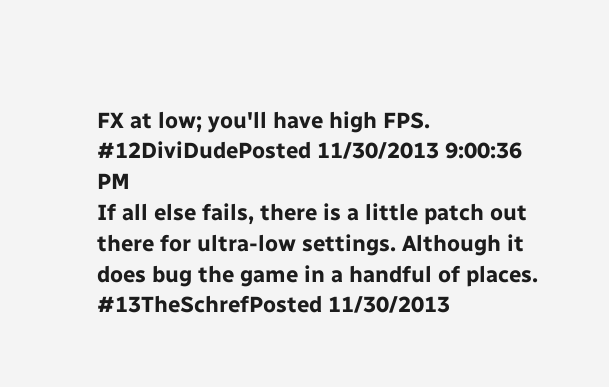FX at low; you'll have high FPS.
#12DiviDudePosted 11/30/2013 9:00:36 PM
If all else fails, there is a little patch out there for ultra-low settings. Although it does bug the game in a handful of places.
#13TheSchrefPosted 11/30/2013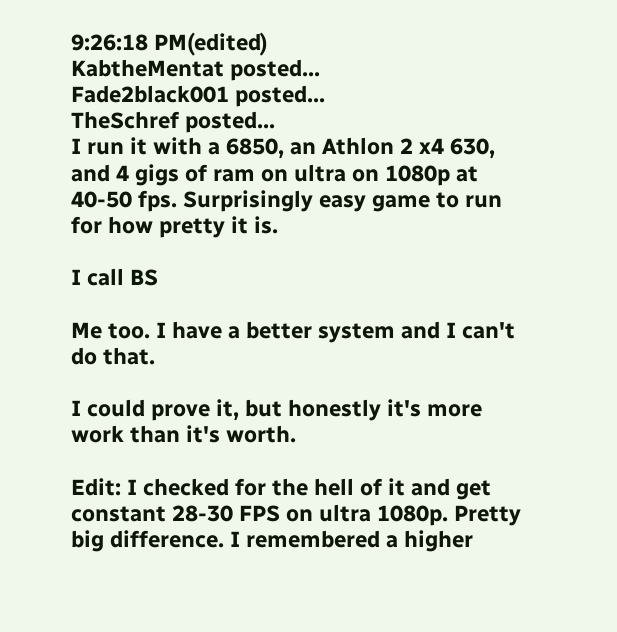9:26:18 PM(edited)
KabtheMentat posted...
Fade2black001 posted...
TheSchref posted...
I run it with a 6850, an Athlon 2 x4 630, and 4 gigs of ram on ultra on 1080p at 40-50 fps. Surprisingly easy game to run for how pretty it is.

I call BS

Me too. I have a better system and I can't do that.

I could prove it, but honestly it's more work than it's worth.

Edit: I checked for the hell of it and get constant 28-30 FPS on ultra 1080p. Pretty big difference. I remembered a higher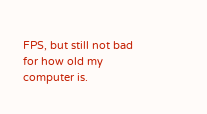FPS, but still not bad for how old my computer is.